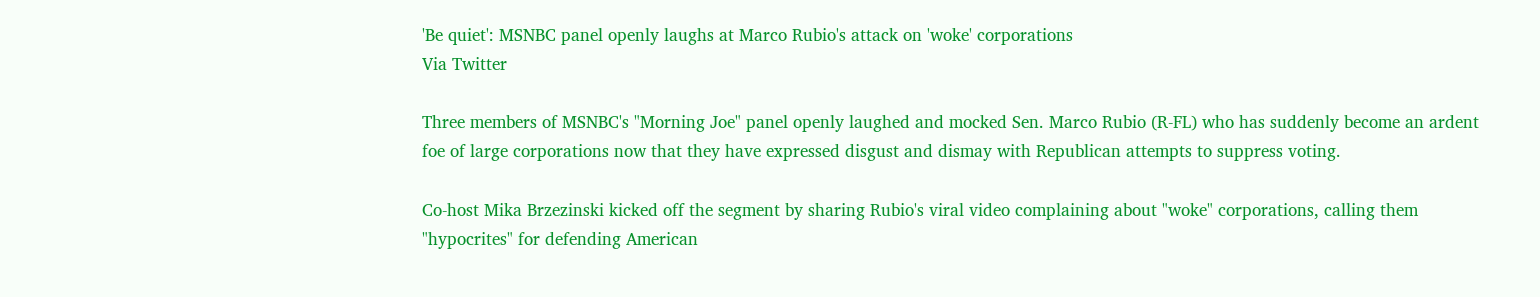'Be quiet': MSNBC panel openly laughs at Marco Rubio's attack on 'woke' corporations
Via Twitter

Three members of MSNBC's "Morning Joe" panel openly laughed and mocked Sen. Marco Rubio (R-FL) who has suddenly become an ardent foe of large corporations now that they have expressed disgust and dismay with Republican attempts to suppress voting.

Co-host Mika Brzezinski kicked off the segment by sharing Rubio's viral video complaining about "woke" corporations, calling them "hypocrites" for defending American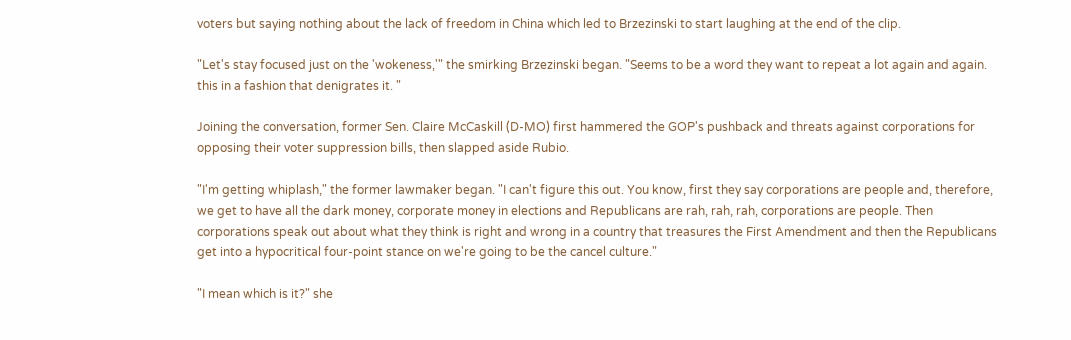voters but saying nothing about the lack of freedom in China which led to Brzezinski to start laughing at the end of the clip.

"Let's stay focused just on the 'wokeness,'" the smirking Brzezinski began. "Seems to be a word they want to repeat a lot again and again. this in a fashion that denigrates it. "

Joining the conversation, former Sen. Claire McCaskill (D-MO) first hammered the GOP's pushback and threats against corporations for opposing their voter suppression bills, then slapped aside Rubio.

"I'm getting whiplash," the former lawmaker began. "I can't figure this out. You know, first they say corporations are people and, therefore, we get to have all the dark money, corporate money in elections and Republicans are rah, rah, rah, corporations are people. Then corporations speak out about what they think is right and wrong in a country that treasures the First Amendment and then the Republicans get into a hypocritical four-point stance on we're going to be the cancel culture."

"I mean which is it?" she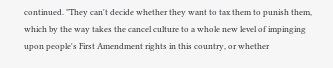continued. "They can't decide whether they want to tax them to punish them, which by the way takes the cancel culture to a whole new level of impinging upon people's First Amendment rights in this country, or whether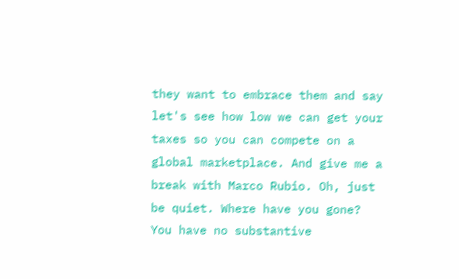they want to embrace them and say let's see how low we can get your taxes so you can compete on a global marketplace. And give me a break with Marco Rubio. Oh, just be quiet. Where have you gone? You have no substantive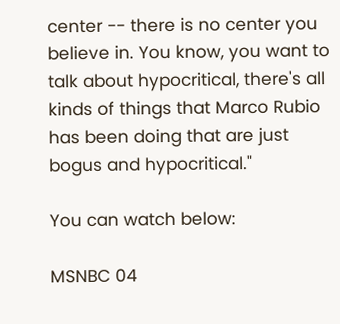center -- there is no center you believe in. You know, you want to talk about hypocritical, there's all kinds of things that Marco Rubio has been doing that are just bogus and hypocritical."

You can watch below:

MSNBC 04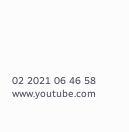02 2021 06 46 58 www.youtube.com